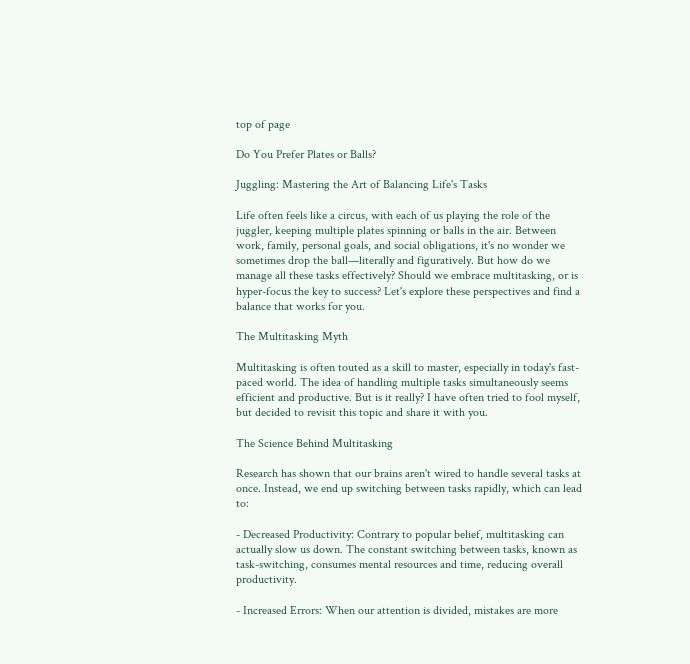top of page

Do You Prefer Plates or Balls?

Juggling: Mastering the Art of Balancing Life's Tasks

Life often feels like a circus, with each of us playing the role of the juggler, keeping multiple plates spinning or balls in the air. Between work, family, personal goals, and social obligations, it's no wonder we sometimes drop the ball—literally and figuratively. But how do we manage all these tasks effectively? Should we embrace multitasking, or is hyper-focus the key to success? Let's explore these perspectives and find a balance that works for you.

The Multitasking Myth

Multitasking is often touted as a skill to master, especially in today's fast-paced world. The idea of handling multiple tasks simultaneously seems efficient and productive. But is it really? I have often tried to fool myself, but decided to revisit this topic and share it with you.

The Science Behind Multitasking

Research has shown that our brains aren't wired to handle several tasks at once. Instead, we end up switching between tasks rapidly, which can lead to:

- Decreased Productivity: Contrary to popular belief, multitasking can actually slow us down. The constant switching between tasks, known as task-switching, consumes mental resources and time, reducing overall productivity.

- Increased Errors: When our attention is divided, mistakes are more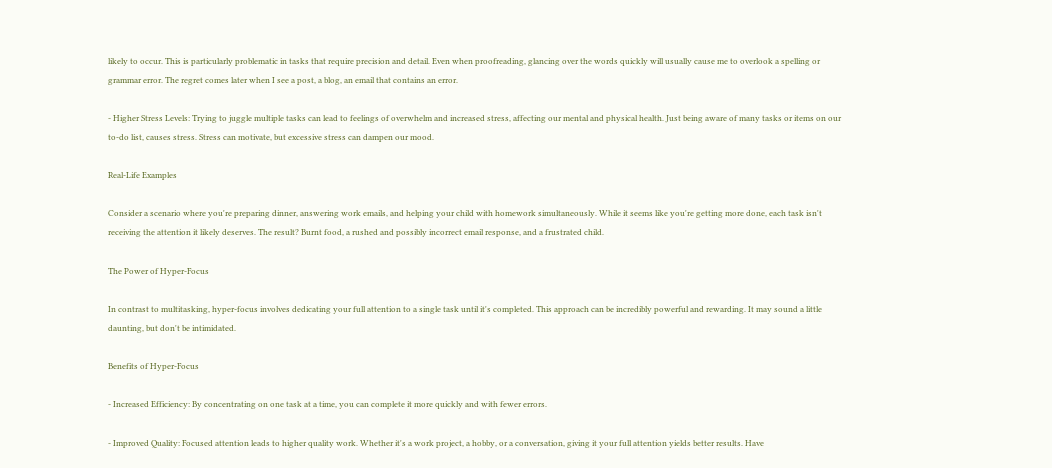likely to occur. This is particularly problematic in tasks that require precision and detail. Even when proofreading, glancing over the words quickly will usually cause me to overlook a spelling or grammar error. The regret comes later when I see a post, a blog, an email that contains an error.

- Higher Stress Levels: Trying to juggle multiple tasks can lead to feelings of overwhelm and increased stress, affecting our mental and physical health. Just being aware of many tasks or items on our to-do list, causes stress. Stress can motivate, but excessive stress can dampen our mood.

Real-Life Examples

Consider a scenario where you're preparing dinner, answering work emails, and helping your child with homework simultaneously. While it seems like you're getting more done, each task isn't receiving the attention it likely deserves. The result? Burnt food, a rushed and possibly incorrect email response, and a frustrated child.

The Power of Hyper-Focus

In contrast to multitasking, hyper-focus involves dedicating your full attention to a single task until it's completed. This approach can be incredibly powerful and rewarding. It may sound a little daunting, but don't be intimidated.

Benefits of Hyper-Focus

- Increased Efficiency: By concentrating on one task at a time, you can complete it more quickly and with fewer errors.

- Improved Quality: Focused attention leads to higher quality work. Whether it's a work project, a hobby, or a conversation, giving it your full attention yields better results. Have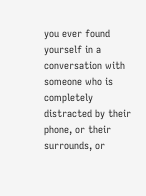you ever found yourself in a conversation with someone who is completely distracted by their phone, or their surrounds, or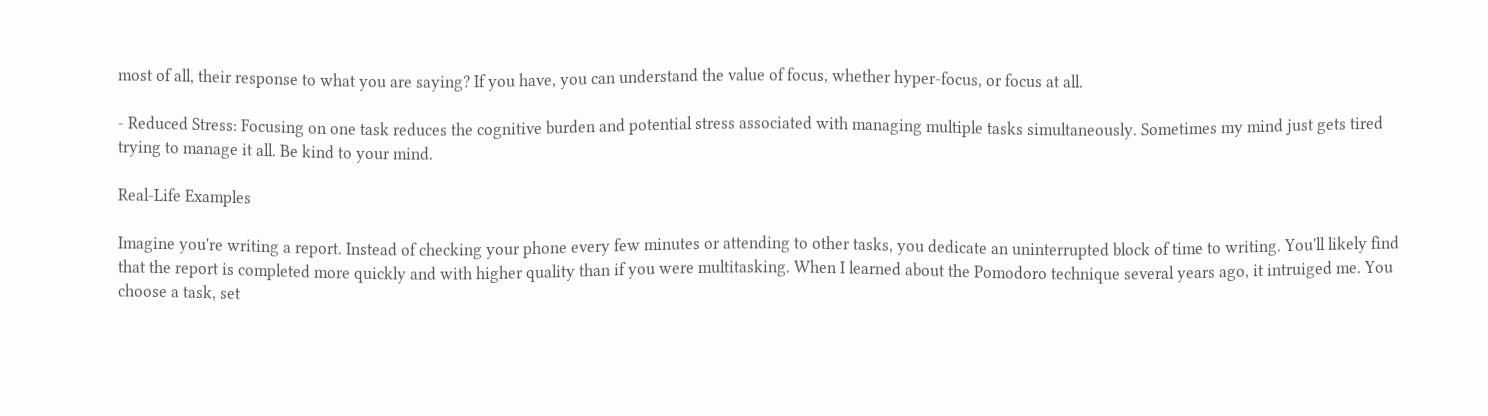most of all, their response to what you are saying? If you have, you can understand the value of focus, whether hyper-focus, or focus at all.

- Reduced Stress: Focusing on one task reduces the cognitive burden and potential stress associated with managing multiple tasks simultaneously. Sometimes my mind just gets tired trying to manage it all. Be kind to your mind.

Real-Life Examples

Imagine you're writing a report. Instead of checking your phone every few minutes or attending to other tasks, you dedicate an uninterrupted block of time to writing. You'll likely find that the report is completed more quickly and with higher quality than if you were multitasking. When I learned about the Pomodoro technique several years ago, it intruiged me. You choose a task, set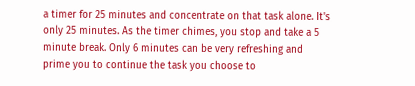a timer for 25 minutes and concentrate on that task alone. It's only 25 minutes. As the timer chimes, you stop and take a 5 minute break. Only 6 minutes can be very refreshing and prime you to continue the task you choose to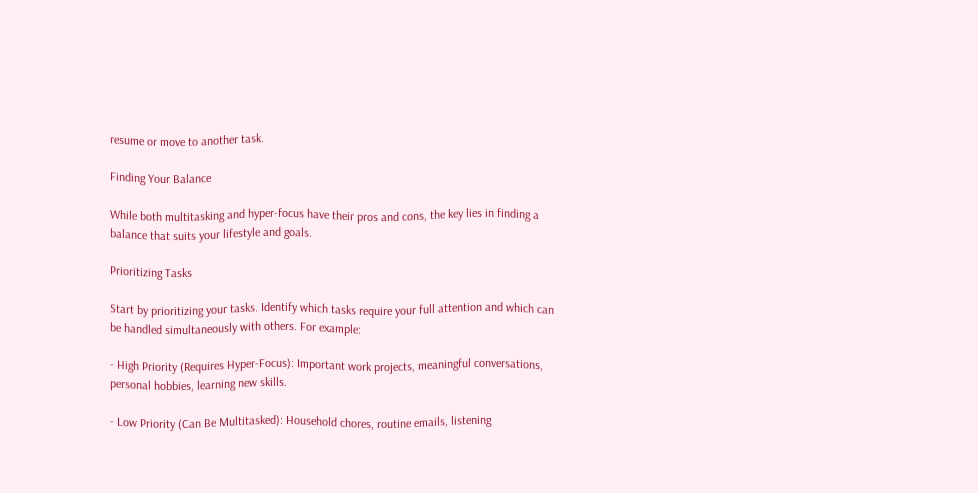resume or move to another task.

Finding Your Balance

While both multitasking and hyper-focus have their pros and cons, the key lies in finding a balance that suits your lifestyle and goals.

Prioritizing Tasks

Start by prioritizing your tasks. Identify which tasks require your full attention and which can be handled simultaneously with others. For example:

- High Priority (Requires Hyper-Focus): Important work projects, meaningful conversations, personal hobbies, learning new skills.

- Low Priority (Can Be Multitasked): Household chores, routine emails, listening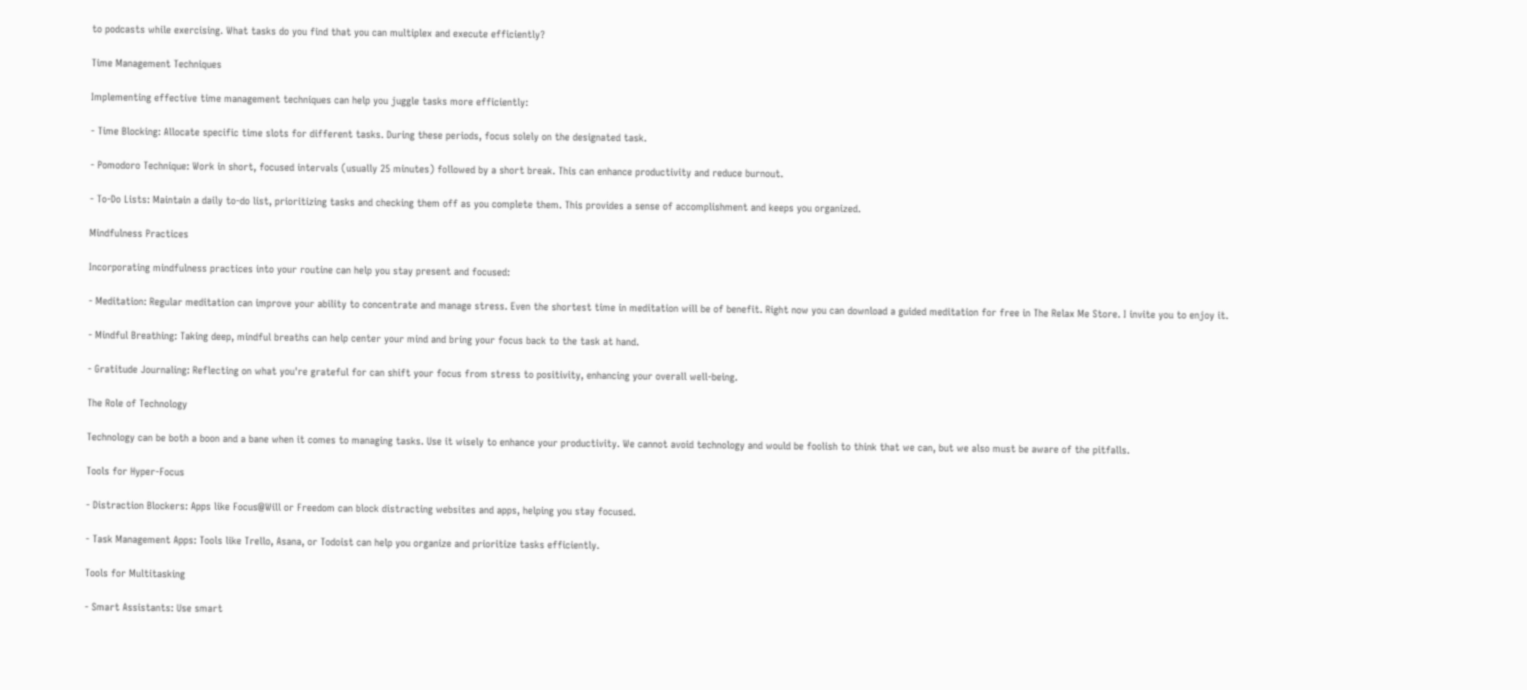to podcasts while exercising. What tasks do you find that you can multiplex and execute efficiently?

Time Management Techniques

Implementing effective time management techniques can help you juggle tasks more efficiently:

- Time Blocking: Allocate specific time slots for different tasks. During these periods, focus solely on the designated task.

- Pomodoro Technique: Work in short, focused intervals (usually 25 minutes) followed by a short break. This can enhance productivity and reduce burnout.

- To-Do Lists: Maintain a daily to-do list, prioritizing tasks and checking them off as you complete them. This provides a sense of accomplishment and keeps you organized.

Mindfulness Practices

Incorporating mindfulness practices into your routine can help you stay present and focused:

- Meditation: Regular meditation can improve your ability to concentrate and manage stress. Even the shortest time in meditation will be of benefit. Right now you can download a guided meditation for free in The Relax Me Store. I invite you to enjoy it.

- Mindful Breathing: Taking deep, mindful breaths can help center your mind and bring your focus back to the task at hand.

- Gratitude Journaling: Reflecting on what you're grateful for can shift your focus from stress to positivity, enhancing your overall well-being.

The Role of Technology

Technology can be both a boon and a bane when it comes to managing tasks. Use it wisely to enhance your productivity. We cannot avoid technology and would be foolish to think that we can, but we also must be aware of the pitfalls.

Tools for Hyper-Focus

- Distraction Blockers: Apps like Focus@Will or Freedom can block distracting websites and apps, helping you stay focused.

- Task Management Apps: Tools like Trello, Asana, or Todoist can help you organize and prioritize tasks efficiently.

Tools for Multitasking

- Smart Assistants: Use smart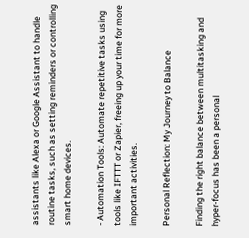assistants like Alexa or Google Assistant to handle routine tasks, such as setting reminders or controlling smart home devices.

- Automation Tools: Automate repetitive tasks using tools like IFTTT or Zapier, freeing up your time for more important activities.

Personal Reflection: My Journey to Balance

Finding the right balance between multitasking and hyper-focus has been a personal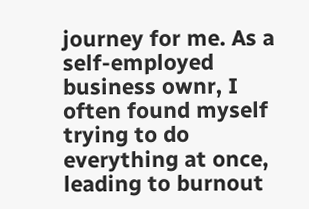journey for me. As a self-employed business ownr, I often found myself trying to do everything at once, leading to burnout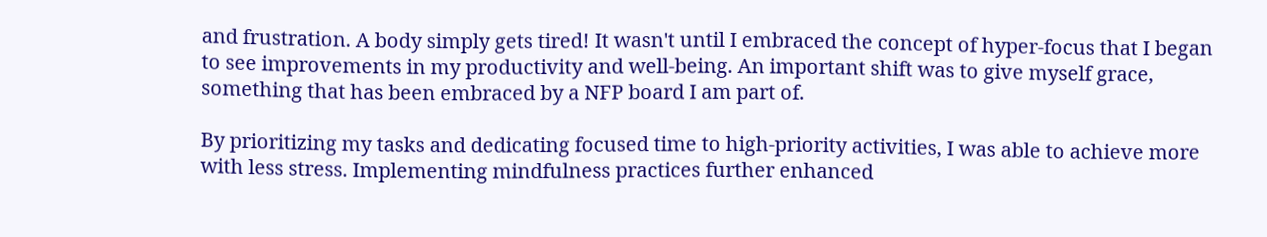and frustration. A body simply gets tired! It wasn't until I embraced the concept of hyper-focus that I began to see improvements in my productivity and well-being. An important shift was to give myself grace, something that has been embraced by a NFP board I am part of.

By prioritizing my tasks and dedicating focused time to high-priority activities, I was able to achieve more with less stress. Implementing mindfulness practices further enhanced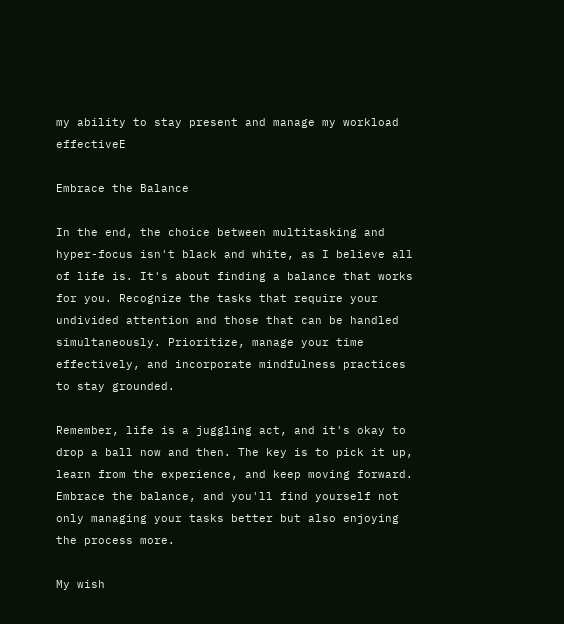my ability to stay present and manage my workload effectiveE

Embrace the Balance

In the end, the choice between multitasking and hyper-focus isn't black and white, as I believe all of life is. It's about finding a balance that works for you. Recognize the tasks that require your undivided attention and those that can be handled simultaneously. Prioritize, manage your time effectively, and incorporate mindfulness practices to stay grounded.

Remember, life is a juggling act, and it's okay to drop a ball now and then. The key is to pick it up, learn from the experience, and keep moving forward. Embrace the balance, and you'll find yourself not only managing your tasks better but also enjoying the process more.

My wish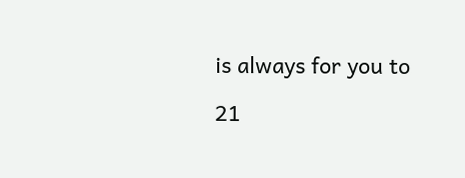is always for you to

21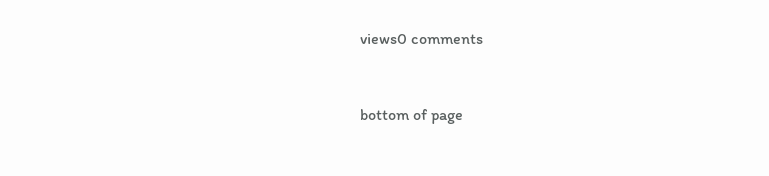views0 comments


bottom of page